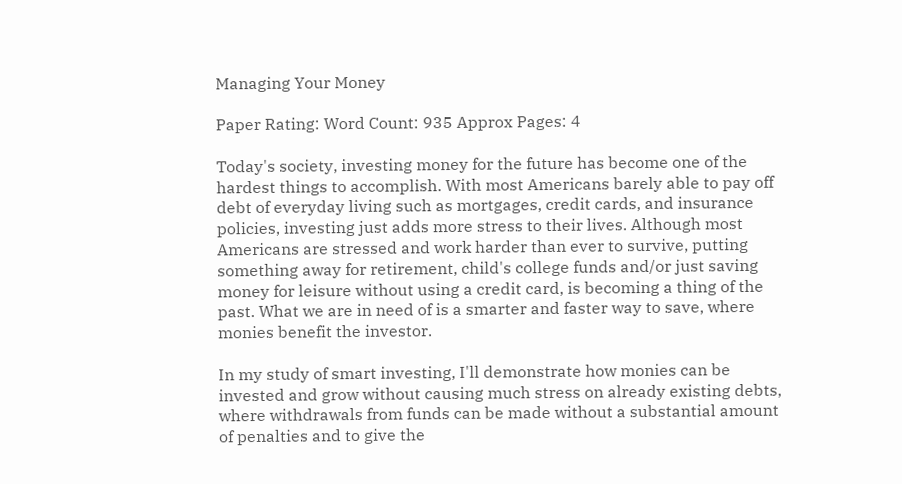Managing Your Money

Paper Rating: Word Count: 935 Approx Pages: 4

Today's society, investing money for the future has become one of the hardest things to accomplish. With most Americans barely able to pay off debt of everyday living such as mortgages, credit cards, and insurance policies, investing just adds more stress to their lives. Although most Americans are stressed and work harder than ever to survive, putting something away for retirement, child's college funds and/or just saving money for leisure without using a credit card, is becoming a thing of the past. What we are in need of is a smarter and faster way to save, where monies benefit the investor.

In my study of smart investing, I'll demonstrate how monies can be invested and grow without causing much stress on already existing debts, where withdrawals from funds can be made without a substantial amount of penalties and to give the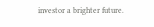investor a brighter future.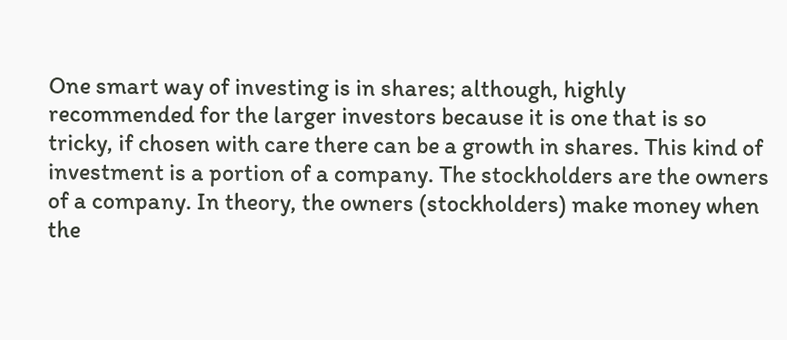One smart way of investing is in shares; although, highly recommended for the larger investors because it is one that is so tricky, if chosen with care there can be a growth in shares. This kind of investment is a portion of a company. The stockholders are the owners of a company. In theory, the owners (stockholders) make money when the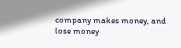company makes money, and lose money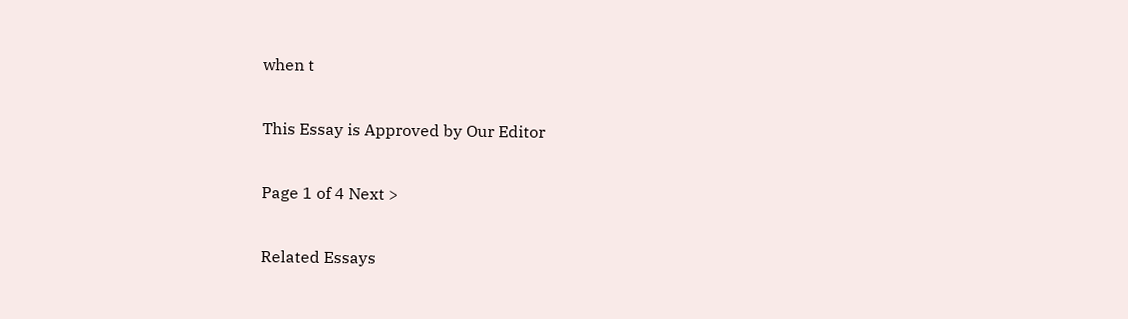when t

This Essay is Approved by Our Editor

Page 1 of 4 Next >

Related Essays